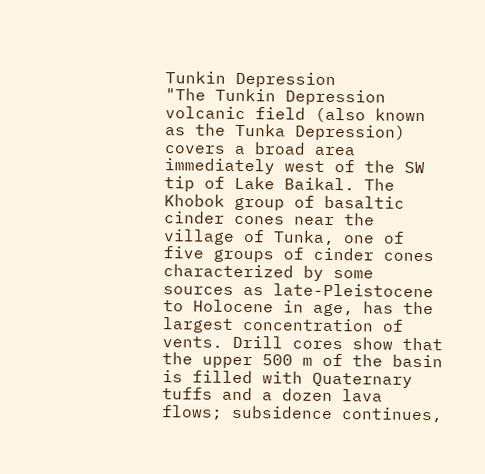Tunkin Depression
"The Tunkin Depression volcanic field (also known as the Tunka Depression) covers a broad area immediately west of the SW tip of Lake Baikal. The Khobok group of basaltic cinder cones near the village of Tunka, one of five groups of cinder cones characterized by some sources as late-Pleistocene to Holocene in age, has the largest concentration of vents. Drill cores show that the upper 500 m of the basin is filled with Quaternary tuffs and a dozen lava flows; subsidence continues,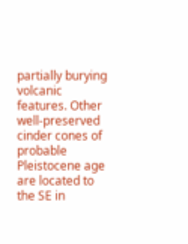partially burying volcanic features. Other well-preserved cinder cones of probable Pleistocene age are located to the SE in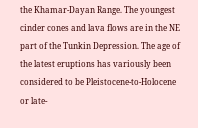the Khamar-Dayan Range. The youngest cinder cones and lava flows are in the NE part of the Tunkin Depression. The age of the latest eruptions has variously been considered to be Pleistocene-to-Holocene or late-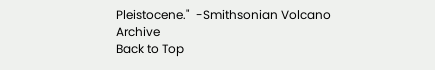Pleistocene."  -Smithsonian Volcano Archive
Back to Top